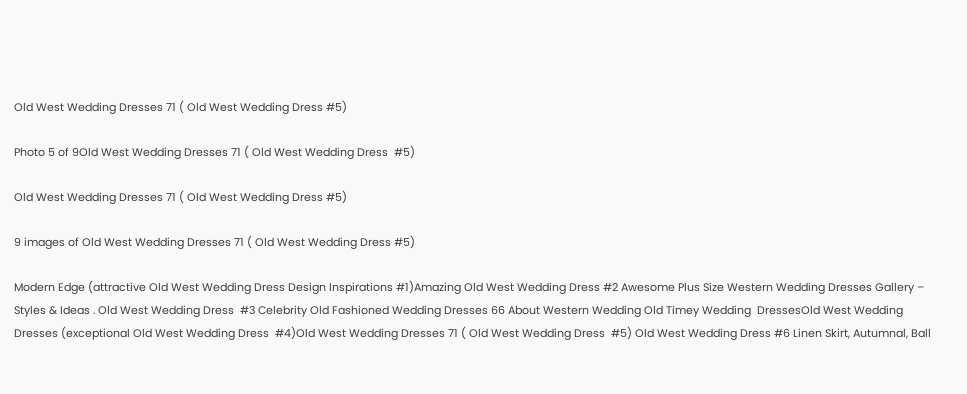Old West Wedding Dresses 71 ( Old West Wedding Dress #5)

Photo 5 of 9Old West Wedding Dresses 71 ( Old West Wedding Dress  #5)

Old West Wedding Dresses 71 ( Old West Wedding Dress #5)

9 images of Old West Wedding Dresses 71 ( Old West Wedding Dress #5)

Modern Edge (attractive Old West Wedding Dress Design Inspirations #1)Amazing Old West Wedding Dress #2 Awesome Plus Size Western Wedding Dresses Gallery – Styles & Ideas . Old West Wedding Dress  #3 Celebrity Old Fashioned Wedding Dresses 66 About Western Wedding Old Timey Wedding  DressesOld West Wedding Dresses (exceptional Old West Wedding Dress  #4)Old West Wedding Dresses 71 ( Old West Wedding Dress  #5) Old West Wedding Dress #6 Linen Skirt, Autumnal, Ball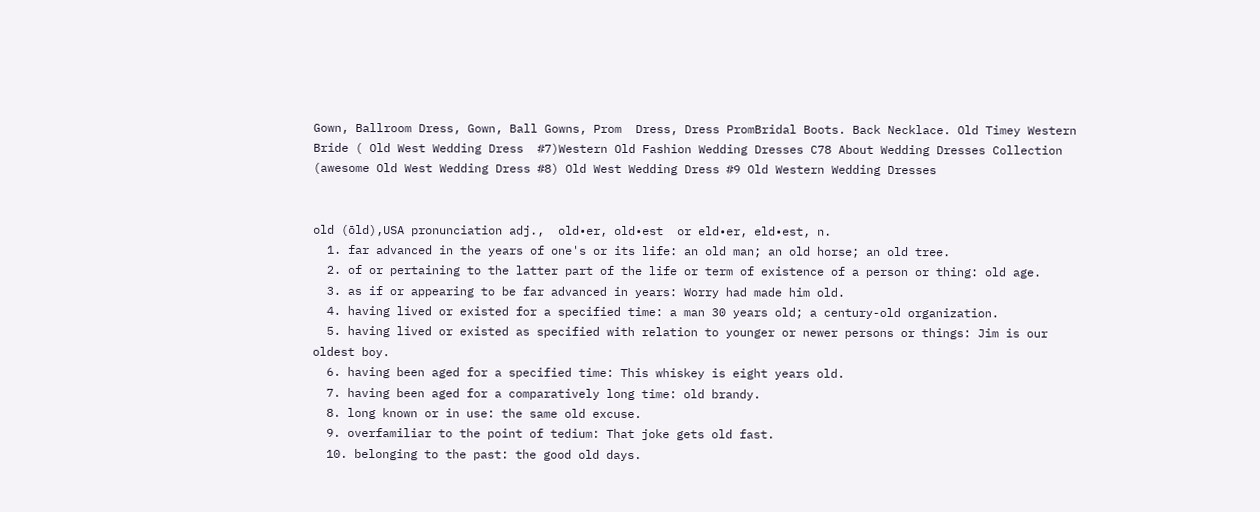Gown, Ballroom Dress, Gown, Ball Gowns, Prom  Dress, Dress PromBridal Boots. Back Necklace. Old Timey Western Bride ( Old West Wedding Dress  #7)Western Old Fashion Wedding Dresses C78 About Wedding Dresses Collection (awesome Old West Wedding Dress #8) Old West Wedding Dress #9 Old Western Wedding Dresses


old (ōld),USA pronunciation adj.,  old•er, old•est  or eld•er, eld•est, n.
  1. far advanced in the years of one's or its life: an old man; an old horse; an old tree.
  2. of or pertaining to the latter part of the life or term of existence of a person or thing: old age.
  3. as if or appearing to be far advanced in years: Worry had made him old.
  4. having lived or existed for a specified time: a man 30 years old; a century-old organization.
  5. having lived or existed as specified with relation to younger or newer persons or things: Jim is our oldest boy.
  6. having been aged for a specified time: This whiskey is eight years old.
  7. having been aged for a comparatively long time: old brandy.
  8. long known or in use: the same old excuse.
  9. overfamiliar to the point of tedium: That joke gets old fast.
  10. belonging to the past: the good old days.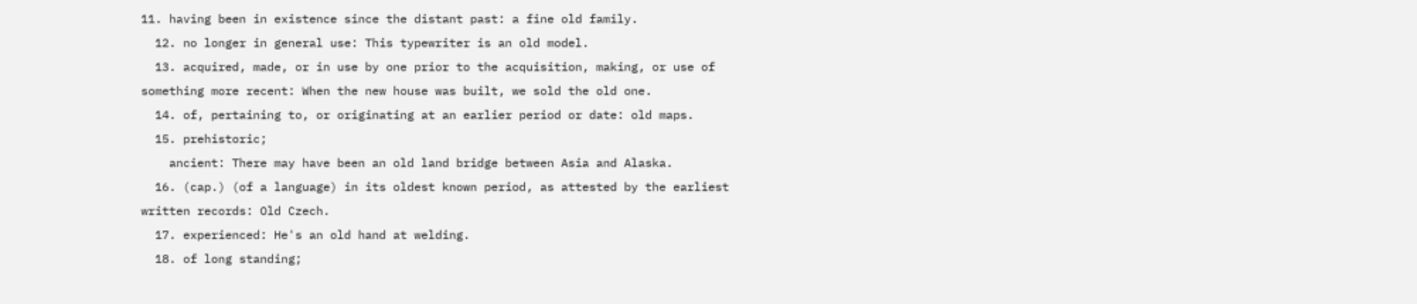11. having been in existence since the distant past: a fine old family.
  12. no longer in general use: This typewriter is an old model.
  13. acquired, made, or in use by one prior to the acquisition, making, or use of something more recent: When the new house was built, we sold the old one.
  14. of, pertaining to, or originating at an earlier period or date: old maps.
  15. prehistoric;
    ancient: There may have been an old land bridge between Asia and Alaska.
  16. (cap.) (of a language) in its oldest known period, as attested by the earliest written records: Old Czech.
  17. experienced: He's an old hand at welding.
  18. of long standing;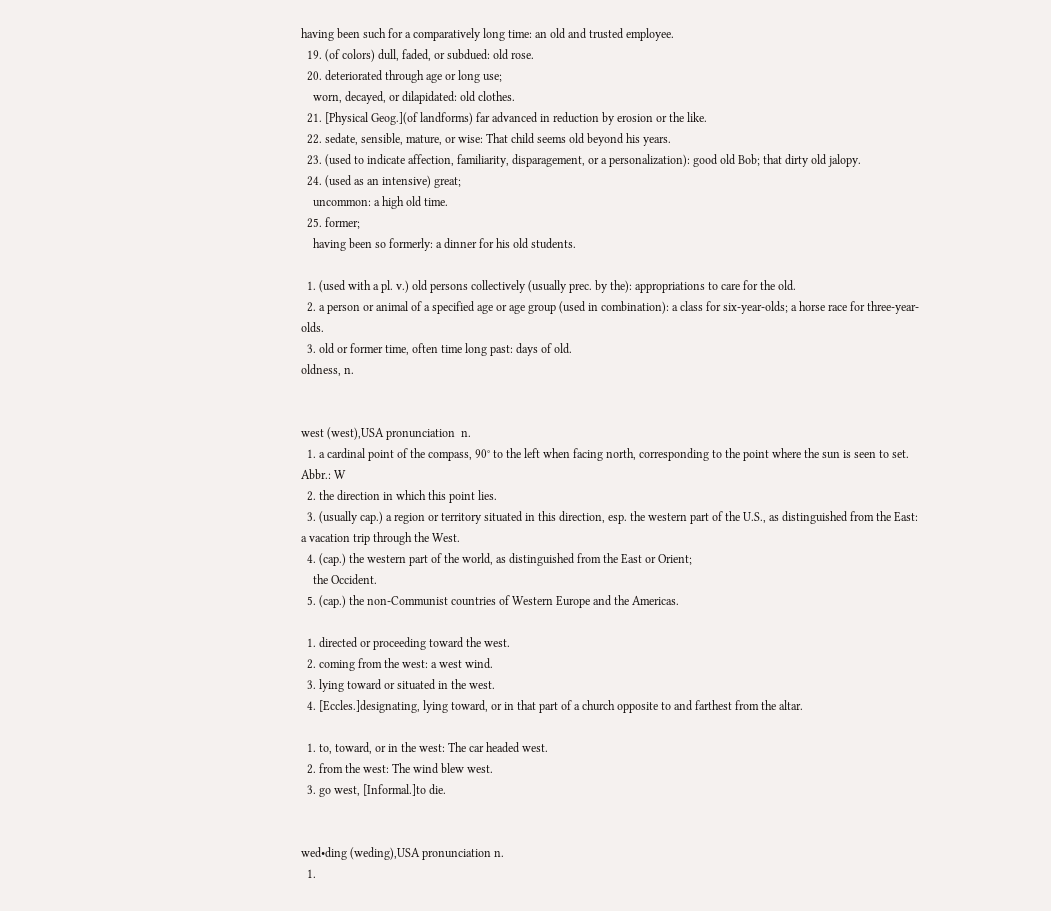having been such for a comparatively long time: an old and trusted employee.
  19. (of colors) dull, faded, or subdued: old rose.
  20. deteriorated through age or long use;
    worn, decayed, or dilapidated: old clothes.
  21. [Physical Geog.](of landforms) far advanced in reduction by erosion or the like.
  22. sedate, sensible, mature, or wise: That child seems old beyond his years.
  23. (used to indicate affection, familiarity, disparagement, or a personalization): good old Bob; that dirty old jalopy.
  24. (used as an intensive) great;
    uncommon: a high old time.
  25. former;
    having been so formerly: a dinner for his old students.

  1. (used with a pl. v.) old persons collectively (usually prec. by the): appropriations to care for the old.
  2. a person or animal of a specified age or age group (used in combination): a class for six-year-olds; a horse race for three-year-olds.
  3. old or former time, often time long past: days of old.
oldness, n.


west (west),USA pronunciation  n.
  1. a cardinal point of the compass, 90° to the left when facing north, corresponding to the point where the sun is seen to set. Abbr.: W
  2. the direction in which this point lies.
  3. (usually cap.) a region or territory situated in this direction, esp. the western part of the U.S., as distinguished from the East: a vacation trip through the West.
  4. (cap.) the western part of the world, as distinguished from the East or Orient;
    the Occident.
  5. (cap.) the non-Communist countries of Western Europe and the Americas.

  1. directed or proceeding toward the west.
  2. coming from the west: a west wind.
  3. lying toward or situated in the west.
  4. [Eccles.]designating, lying toward, or in that part of a church opposite to and farthest from the altar.

  1. to, toward, or in the west: The car headed west.
  2. from the west: The wind blew west.
  3. go west, [Informal.]to die.


wed•ding (weding),USA pronunciation n.
  1.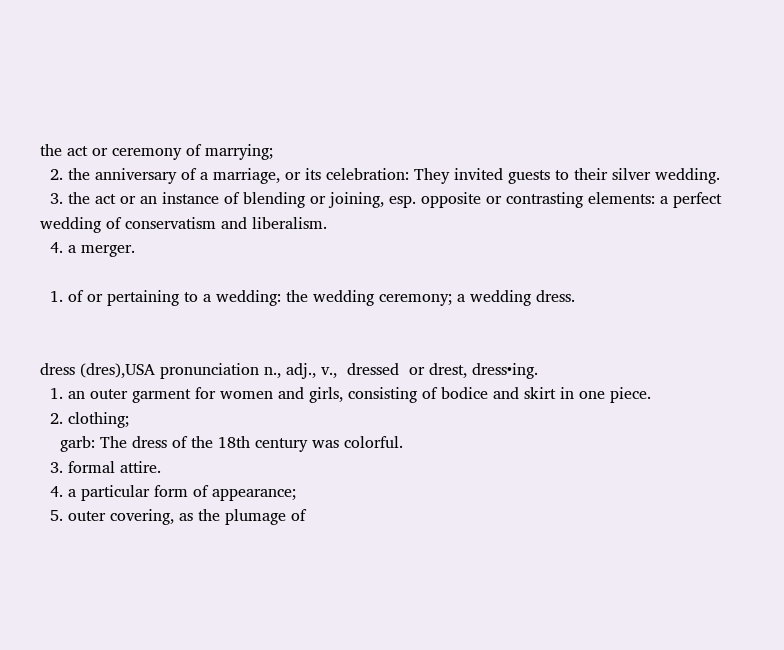the act or ceremony of marrying;
  2. the anniversary of a marriage, or its celebration: They invited guests to their silver wedding.
  3. the act or an instance of blending or joining, esp. opposite or contrasting elements: a perfect wedding of conservatism and liberalism.
  4. a merger.

  1. of or pertaining to a wedding: the wedding ceremony; a wedding dress.


dress (dres),USA pronunciation n., adj., v.,  dressed  or drest, dress•ing.
  1. an outer garment for women and girls, consisting of bodice and skirt in one piece.
  2. clothing;
    garb: The dress of the 18th century was colorful.
  3. formal attire.
  4. a particular form of appearance;
  5. outer covering, as the plumage of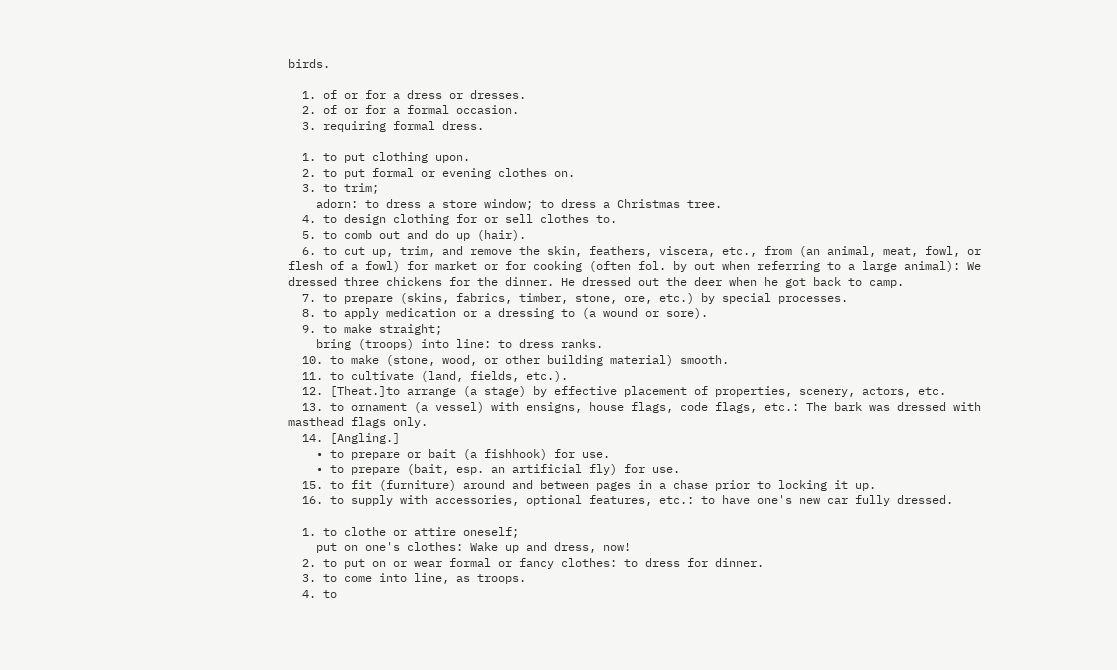birds.

  1. of or for a dress or dresses.
  2. of or for a formal occasion.
  3. requiring formal dress.

  1. to put clothing upon.
  2. to put formal or evening clothes on.
  3. to trim;
    adorn: to dress a store window; to dress a Christmas tree.
  4. to design clothing for or sell clothes to.
  5. to comb out and do up (hair).
  6. to cut up, trim, and remove the skin, feathers, viscera, etc., from (an animal, meat, fowl, or flesh of a fowl) for market or for cooking (often fol. by out when referring to a large animal): We dressed three chickens for the dinner. He dressed out the deer when he got back to camp.
  7. to prepare (skins, fabrics, timber, stone, ore, etc.) by special processes.
  8. to apply medication or a dressing to (a wound or sore).
  9. to make straight;
    bring (troops) into line: to dress ranks.
  10. to make (stone, wood, or other building material) smooth.
  11. to cultivate (land, fields, etc.).
  12. [Theat.]to arrange (a stage) by effective placement of properties, scenery, actors, etc.
  13. to ornament (a vessel) with ensigns, house flags, code flags, etc.: The bark was dressed with masthead flags only.
  14. [Angling.]
    • to prepare or bait (a fishhook) for use.
    • to prepare (bait, esp. an artificial fly) for use.
  15. to fit (furniture) around and between pages in a chase prior to locking it up.
  16. to supply with accessories, optional features, etc.: to have one's new car fully dressed.

  1. to clothe or attire oneself;
    put on one's clothes: Wake up and dress, now!
  2. to put on or wear formal or fancy clothes: to dress for dinner.
  3. to come into line, as troops.
  4. to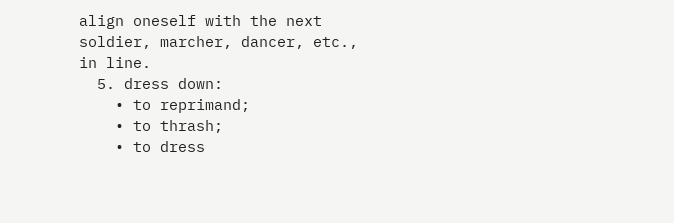align oneself with the next soldier, marcher, dancer, etc., in line.
  5. dress down:
    • to reprimand;
    • to thrash;
    • to dress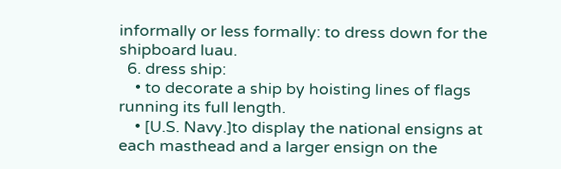informally or less formally: to dress down for the shipboard luau.
  6. dress ship:
    • to decorate a ship by hoisting lines of flags running its full length.
    • [U.S. Navy.]to display the national ensigns at each masthead and a larger ensign on the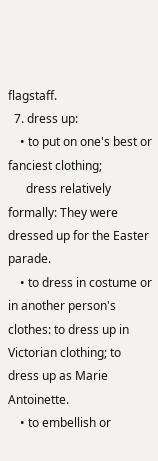flagstaff.
  7. dress up:
    • to put on one's best or fanciest clothing;
      dress relatively formally: They were dressed up for the Easter parade.
    • to dress in costume or in another person's clothes: to dress up in Victorian clothing; to dress up as Marie Antoinette.
    • to embellish or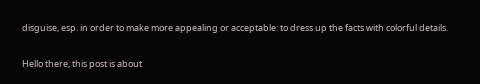disguise, esp. in order to make more appealing or acceptable: to dress up the facts with colorful details.

Hello there, this post is about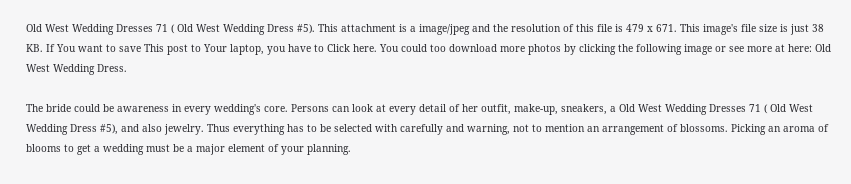Old West Wedding Dresses 71 ( Old West Wedding Dress #5). This attachment is a image/jpeg and the resolution of this file is 479 x 671. This image's file size is just 38 KB. If You want to save This post to Your laptop, you have to Click here. You could too download more photos by clicking the following image or see more at here: Old West Wedding Dress.

The bride could be awareness in every wedding's core. Persons can look at every detail of her outfit, make-up, sneakers, a Old West Wedding Dresses 71 ( Old West Wedding Dress #5), and also jewelry. Thus everything has to be selected with carefully and warning, not to mention an arrangement of blossoms. Picking an aroma of blooms to get a wedding must be a major element of your planning.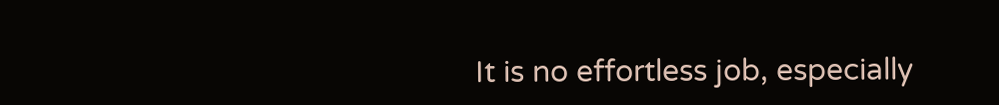It is no effortless job, especially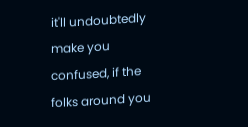it'll undoubtedly make you confused, if the folks around you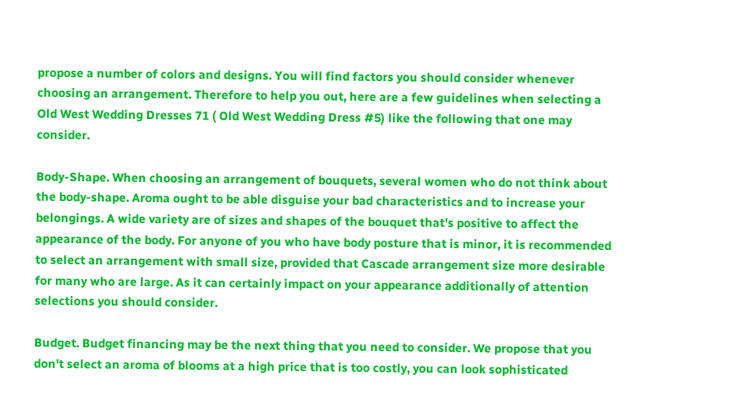propose a number of colors and designs. You will find factors you should consider whenever choosing an arrangement. Therefore to help you out, here are a few guidelines when selecting a Old West Wedding Dresses 71 ( Old West Wedding Dress #5) like the following that one may consider.

Body-Shape. When choosing an arrangement of bouquets, several women who do not think about the body-shape. Aroma ought to be able disguise your bad characteristics and to increase your belongings. A wide variety are of sizes and shapes of the bouquet that's positive to affect the appearance of the body. For anyone of you who have body posture that is minor, it is recommended to select an arrangement with small size, provided that Cascade arrangement size more desirable for many who are large. As it can certainly impact on your appearance additionally of attention selections you should consider.

Budget. Budget financing may be the next thing that you need to consider. We propose that you don't select an aroma of blooms at a high price that is too costly, you can look sophisticated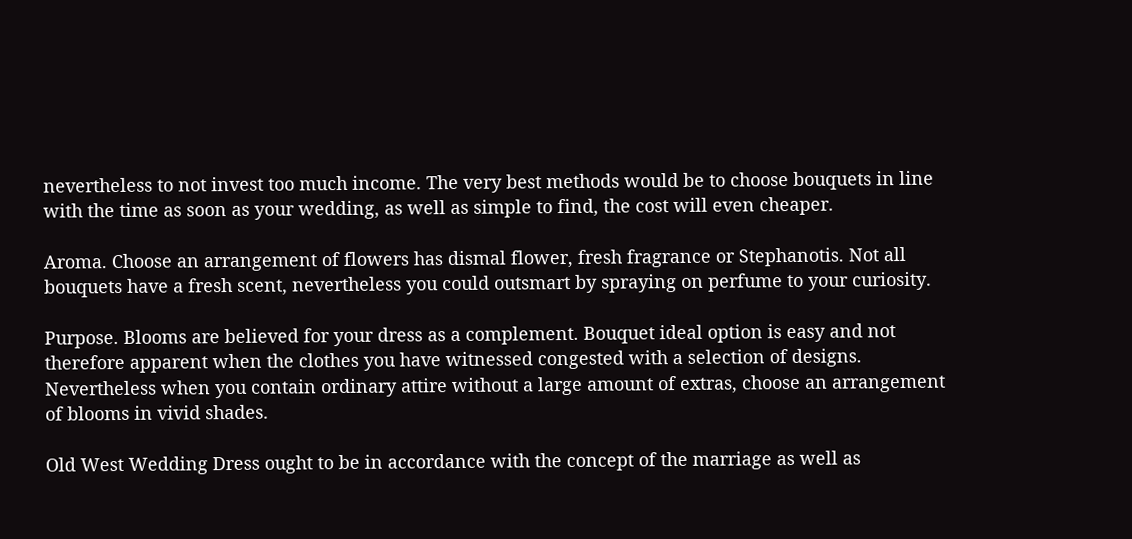nevertheless to not invest too much income. The very best methods would be to choose bouquets in line with the time as soon as your wedding, as well as simple to find, the cost will even cheaper.

Aroma. Choose an arrangement of flowers has dismal flower, fresh fragrance or Stephanotis. Not all bouquets have a fresh scent, nevertheless you could outsmart by spraying on perfume to your curiosity.

Purpose. Blooms are believed for your dress as a complement. Bouquet ideal option is easy and not therefore apparent when the clothes you have witnessed congested with a selection of designs. Nevertheless when you contain ordinary attire without a large amount of extras, choose an arrangement of blooms in vivid shades.

Old West Wedding Dress ought to be in accordance with the concept of the marriage as well as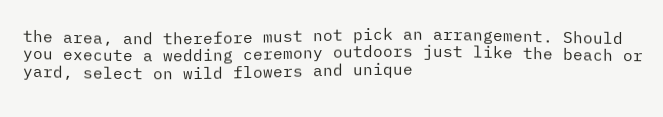the area, and therefore must not pick an arrangement. Should you execute a wedding ceremony outdoors just like the beach or yard, select on wild flowers and unique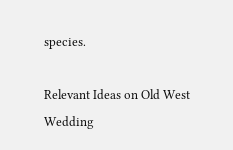species.

Relevant Ideas on Old West Wedding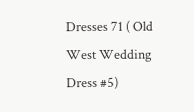Dresses 71 ( Old West Wedding Dress #5)